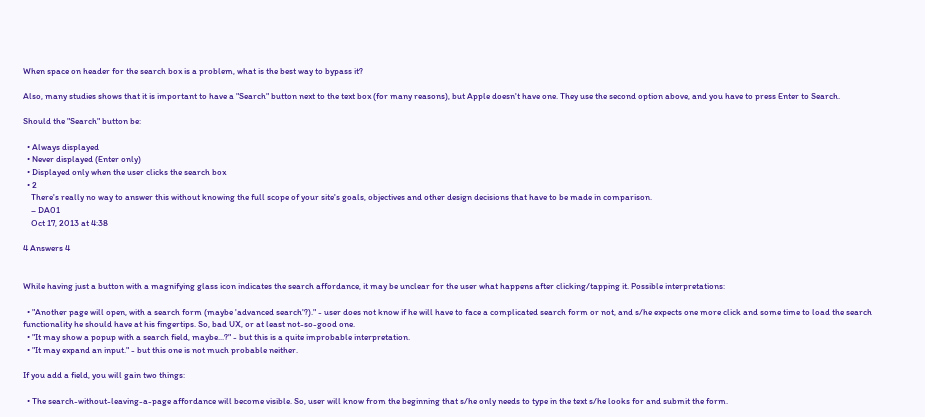When space on header for the search box is a problem, what is the best way to bypass it?

Also, many studies shows that it is important to have a "Search" button next to the text box (for many reasons), but Apple doesn't have one. They use the second option above, and you have to press Enter to Search.

Should the "Search" button be:

  • Always displayed
  • Never displayed (Enter only)
  • Displayed only when the user clicks the search box
  • 2
    There's really no way to answer this without knowing the full scope of your site's goals, objectives and other design decisions that have to be made in comparison.
    – DA01
    Oct 17, 2013 at 4:38

4 Answers 4


While having just a button with a magnifying glass icon indicates the search affordance, it may be unclear for the user what happens after clicking/tapping it. Possible interpretations:

  • "Another page will open, with a search form (maybe 'advanced search'?)." - user does not know if he will have to face a complicated search form or not, and s/he expects one more click and some time to load the search functionality he should have at his fingertips. So, bad UX, or at least not-so-good one.
  • "It may show a popup with a search field, maybe...?" - but this is a quite improbable interpretation.
  • "It may expand an input." - but this one is not much probable neither.

If you add a field, you will gain two things:

  • The search-without-leaving-a-page affordance will become visible. So, user will know from the beginning that s/he only needs to type in the text s/he looks for and submit the form.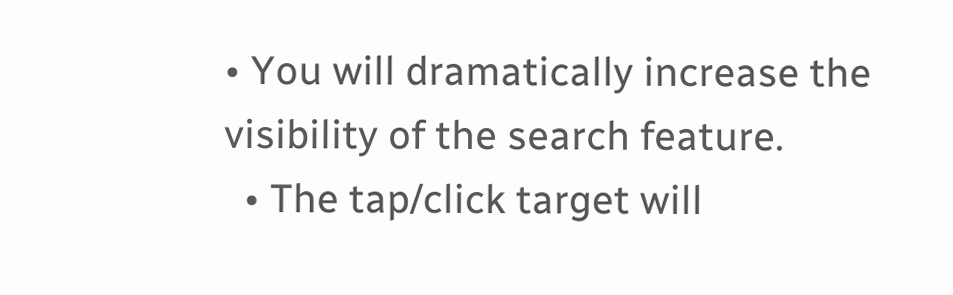• You will dramatically increase the visibility of the search feature.
  • The tap/click target will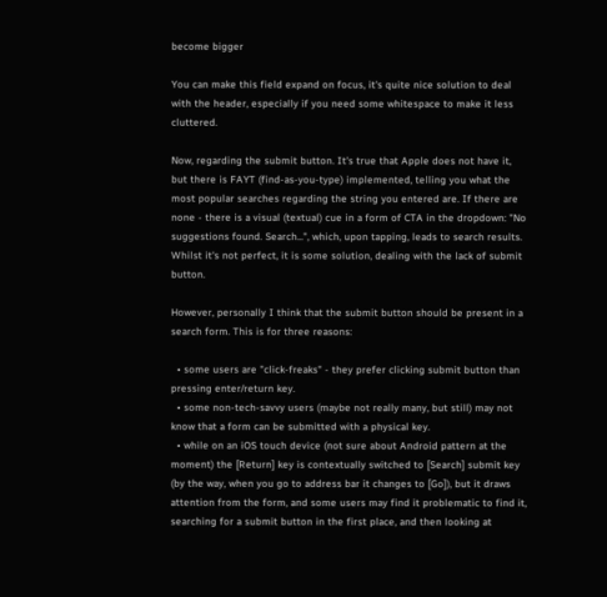become bigger

You can make this field expand on focus, it's quite nice solution to deal with the header, especially if you need some whitespace to make it less cluttered.

Now, regarding the submit button. It's true that Apple does not have it, but there is FAYT (find-as-you-type) implemented, telling you what the most popular searches regarding the string you entered are. If there are none - there is a visual (textual) cue in a form of CTA in the dropdown: "No suggestions found. Search...", which, upon tapping, leads to search results. Whilst it's not perfect, it is some solution, dealing with the lack of submit button.

However, personally I think that the submit button should be present in a search form. This is for three reasons:

  • some users are "click-freaks" - they prefer clicking submit button than pressing enter/return key.
  • some non-tech-savvy users (maybe not really many, but still) may not know that a form can be submitted with a physical key.
  • while on an iOS touch device (not sure about Android pattern at the moment) the [Return] key is contextually switched to [Search] submit key (by the way, when you go to address bar it changes to [Go]), but it draws attention from the form, and some users may find it problematic to find it, searching for a submit button in the first place, and then looking at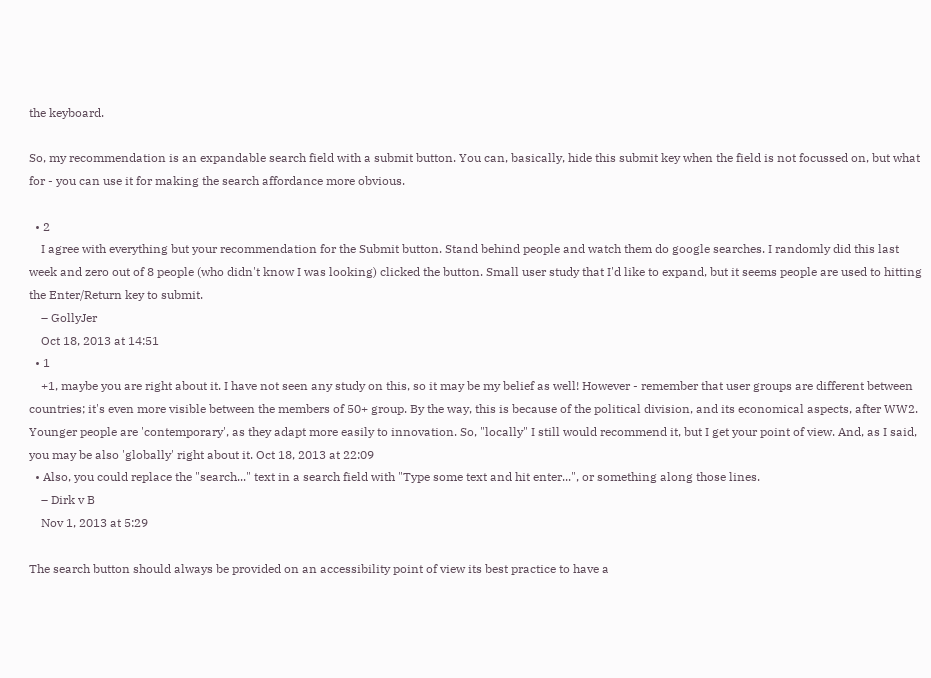the keyboard.

So, my recommendation is an expandable search field with a submit button. You can, basically, hide this submit key when the field is not focussed on, but what for - you can use it for making the search affordance more obvious.

  • 2
    I agree with everything but your recommendation for the Submit button. Stand behind people and watch them do google searches. I randomly did this last week and zero out of 8 people (who didn't know I was looking) clicked the button. Small user study that I'd like to expand, but it seems people are used to hitting the Enter/Return key to submit.
    – GollyJer
    Oct 18, 2013 at 14:51
  • 1
    +1, maybe you are right about it. I have not seen any study on this, so it may be my belief as well! However - remember that user groups are different between countries; it's even more visible between the members of 50+ group. By the way, this is because of the political division, and its economical aspects, after WW2. Younger people are 'contemporary', as they adapt more easily to innovation. So, "locally" I still would recommend it, but I get your point of view. And, as I said, you may be also 'globally' right about it. Oct 18, 2013 at 22:09
  • Also, you could replace the "search..." text in a search field with "Type some text and hit enter...", or something along those lines.
    – Dirk v B
    Nov 1, 2013 at 5:29

The search button should always be provided on an accessibility point of view its best practice to have a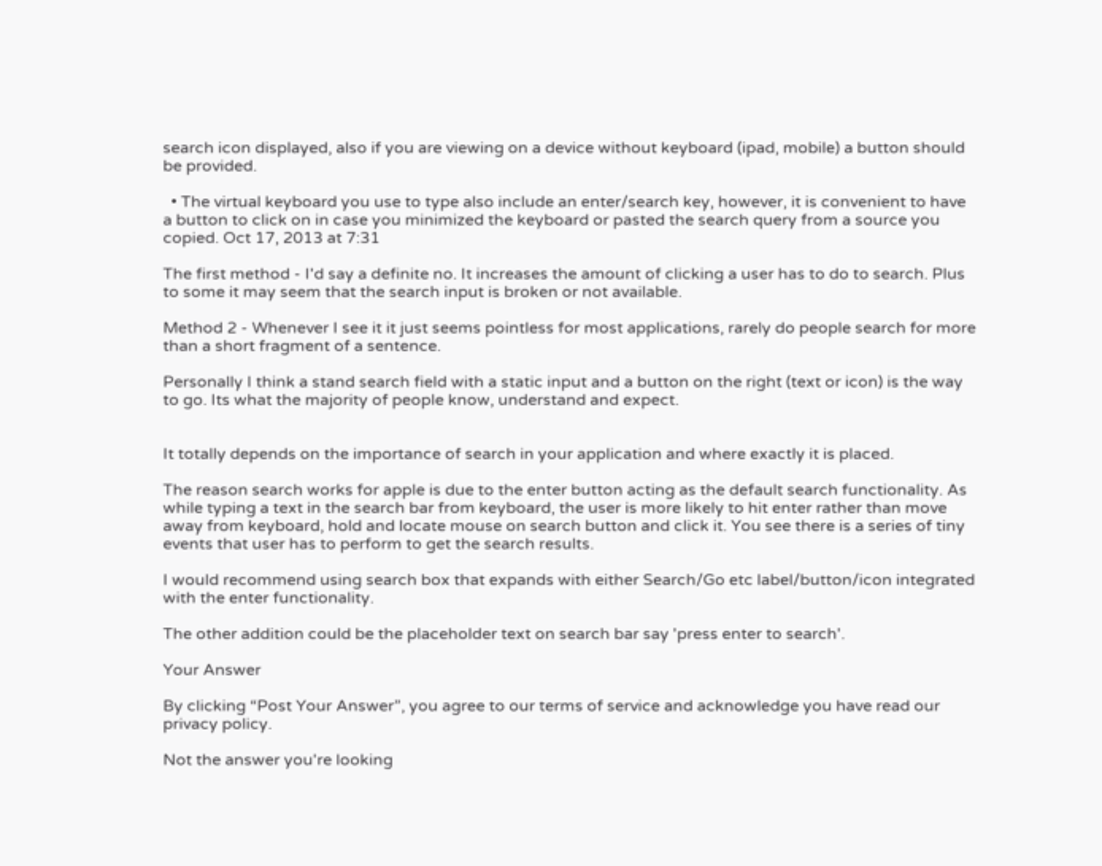search icon displayed, also if you are viewing on a device without keyboard (ipad, mobile) a button should be provided.

  • The virtual keyboard you use to type also include an enter/search key, however, it is convenient to have a button to click on in case you minimized the keyboard or pasted the search query from a source you copied. Oct 17, 2013 at 7:31

The first method - I'd say a definite no. It increases the amount of clicking a user has to do to search. Plus to some it may seem that the search input is broken or not available.

Method 2 - Whenever I see it it just seems pointless for most applications, rarely do people search for more than a short fragment of a sentence.

Personally I think a stand search field with a static input and a button on the right (text or icon) is the way to go. Its what the majority of people know, understand and expect.


It totally depends on the importance of search in your application and where exactly it is placed.

The reason search works for apple is due to the enter button acting as the default search functionality. As while typing a text in the search bar from keyboard, the user is more likely to hit enter rather than move away from keyboard, hold and locate mouse on search button and click it. You see there is a series of tiny events that user has to perform to get the search results.

I would recommend using search box that expands with either Search/Go etc label/button/icon integrated with the enter functionality.

The other addition could be the placeholder text on search bar say 'press enter to search'.

Your Answer

By clicking “Post Your Answer”, you agree to our terms of service and acknowledge you have read our privacy policy.

Not the answer you're looking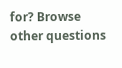for? Browse other questions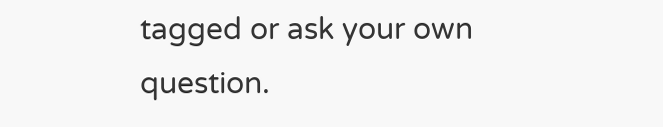tagged or ask your own question.